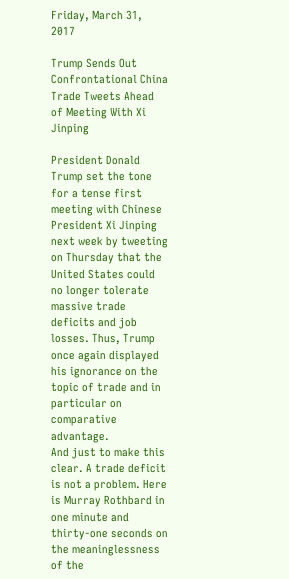Friday, March 31, 2017

Trump Sends Out Confrontational China Trade Tweets Ahead of Meeting With Xi Jinping

President Donald Trump set the tone for a tense first meeting with Chinese President Xi Jinping next week by tweeting on Thursday that the United States could no longer tolerate massive trade deficits and job losses. Thus, Trump once again displayed his ignorance on the topic of trade and in particular on comparative advantage.
And just to make this clear. A trade deficit is not a problem. Here is Murray Rothbard in one minute and thirty-one seconds on the meaninglessness of the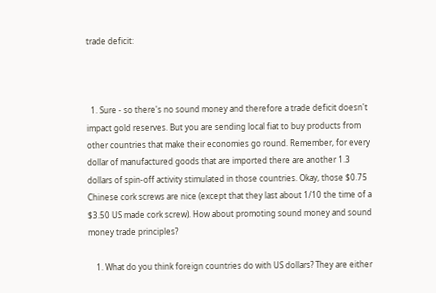trade deficit:



  1. Sure - so there's no sound money and therefore a trade deficit doesn't impact gold reserves. But you are sending local fiat to buy products from other countries that make their economies go round. Remember, for every dollar of manufactured goods that are imported there are another 1.3 dollars of spin-off activity stimulated in those countries. Okay, those $0.75 Chinese cork screws are nice (except that they last about 1/10 the time of a $3.50 US made cork screw). How about promoting sound money and sound money trade principles?

    1. What do you think foreign countries do with US dollars? They are either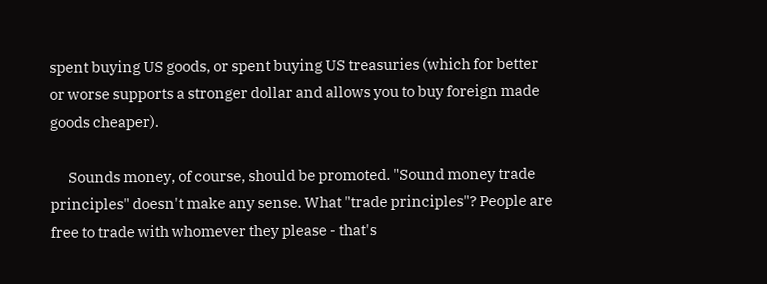spent buying US goods, or spent buying US treasuries (which for better or worse supports a stronger dollar and allows you to buy foreign made goods cheaper).

      Sounds money, of course, should be promoted. "Sound money trade principles" doesn't make any sense. What "trade principles"? People are free to trade with whomever they please - that's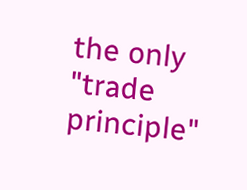the only "trade principle"